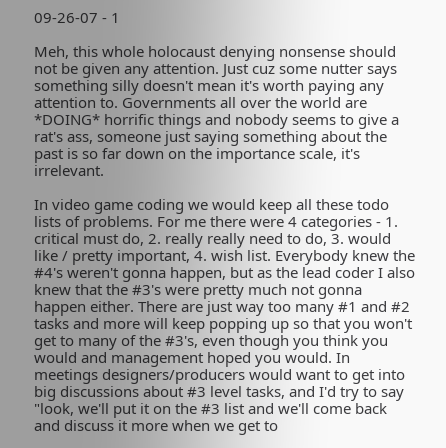09-26-07 - 1

Meh, this whole holocaust denying nonsense should not be given any attention. Just cuz some nutter says something silly doesn't mean it's worth paying any attention to. Governments all over the world are *DOING* horrific things and nobody seems to give a rat's ass, someone just saying something about the past is so far down on the importance scale, it's irrelevant.

In video game coding we would keep all these todo lists of problems. For me there were 4 categories - 1. critical must do, 2. really really need to do, 3. would like / pretty important, 4. wish list. Everybody knew the #4's weren't gonna happen, but as the lead coder I also knew that the #3's were pretty much not gonna happen either. There are just way too many #1 and #2 tasks and more will keep popping up so that you won't get to many of the #3's, even though you think you would and management hoped you would. In meetings designers/producers would want to get into big discussions about #3 level tasks, and I'd try to say "look, we'll put it on the #3 list and we'll come back and discuss it more when we get to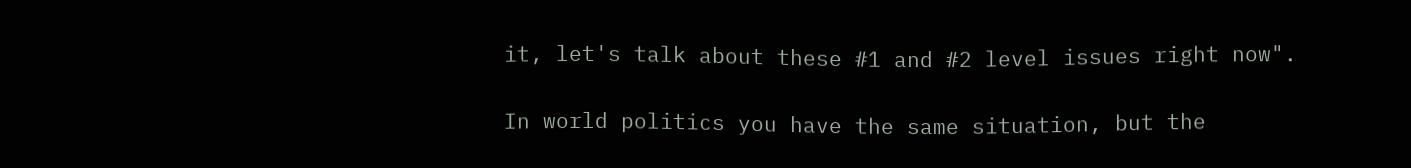it, let's talk about these #1 and #2 level issues right now".

In world politics you have the same situation, but the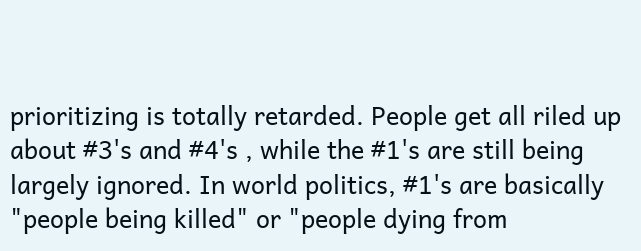prioritizing is totally retarded. People get all riled up about #3's and #4's , while the #1's are still being largely ignored. In world politics, #1's are basically "people being killed" or "people dying from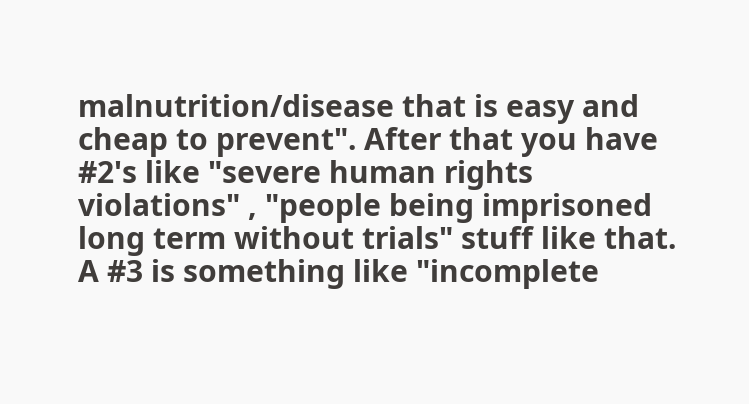malnutrition/disease that is easy and cheap to prevent". After that you have #2's like "severe human rights violations" , "people being imprisoned long term without trials" stuff like that. A #3 is something like "incomplete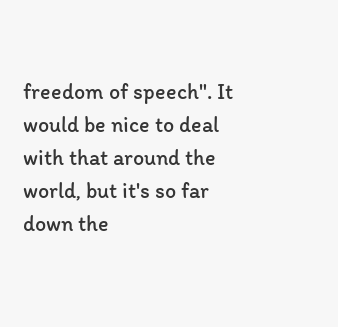freedom of speech". It would be nice to deal with that around the world, but it's so far down the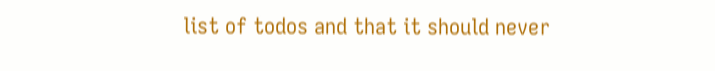list of todos and that it should never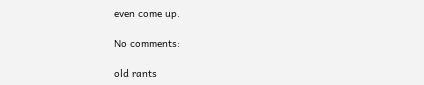even come up.

No comments:

old rants